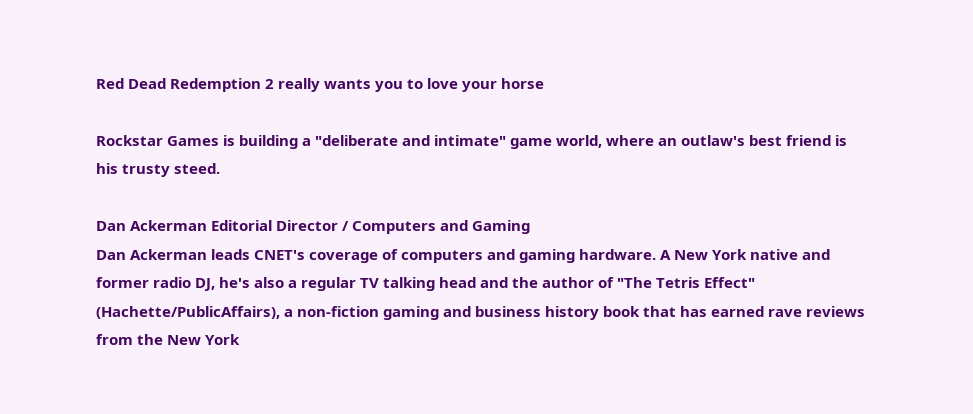Red Dead Redemption 2 really wants you to love your horse

Rockstar Games is building a "deliberate and intimate" game world, where an outlaw's best friend is his trusty steed.

Dan Ackerman Editorial Director / Computers and Gaming
Dan Ackerman leads CNET's coverage of computers and gaming hardware. A New York native and former radio DJ, he's also a regular TV talking head and the author of "The Tetris Effect" (Hachette/PublicAffairs), a non-fiction gaming and business history book that has earned rave reviews from the New York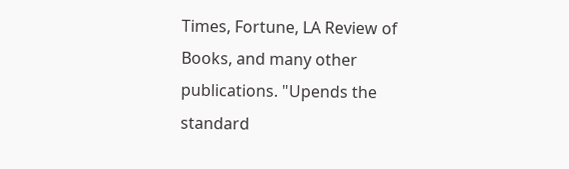Times, Fortune, LA Review of Books, and many other publications. "Upends the standard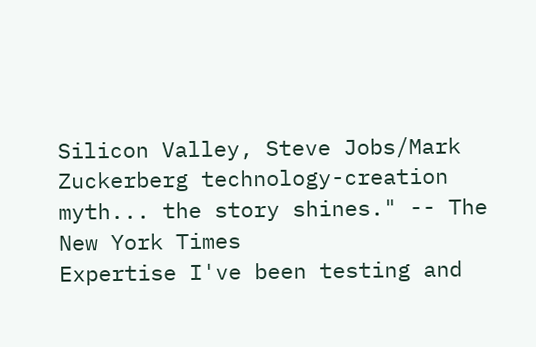Silicon Valley, Steve Jobs/Mark Zuckerberg technology-creation myth... the story shines." -- The New York Times
Expertise I've been testing and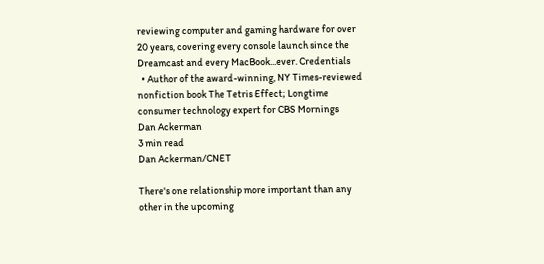reviewing computer and gaming hardware for over 20 years, covering every console launch since the Dreamcast and every MacBook...ever. Credentials
  • Author of the award-winning, NY Times-reviewed nonfiction book The Tetris Effect; Longtime consumer technology expert for CBS Mornings
Dan Ackerman
3 min read
Dan Ackerman/CNET

There's one relationship more important than any other in the upcoming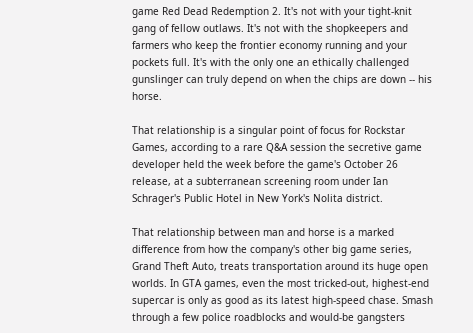game Red Dead Redemption 2. It's not with your tight-knit gang of fellow outlaws. It's not with the shopkeepers and farmers who keep the frontier economy running and your pockets full. It's with the only one an ethically challenged gunslinger can truly depend on when the chips are down -- his horse.

That relationship is a singular point of focus for Rockstar Games, according to a rare Q&A session the secretive game developer held the week before the game's October 26 release, at a subterranean screening room under Ian Schrager's Public Hotel in New York's Nolita district.

That relationship between man and horse is a marked difference from how the company's other big game series, Grand Theft Auto, treats transportation around its huge open worlds. In GTA games, even the most tricked-out, highest-end supercar is only as good as its latest high-speed chase. Smash through a few police roadblocks and would-be gangsters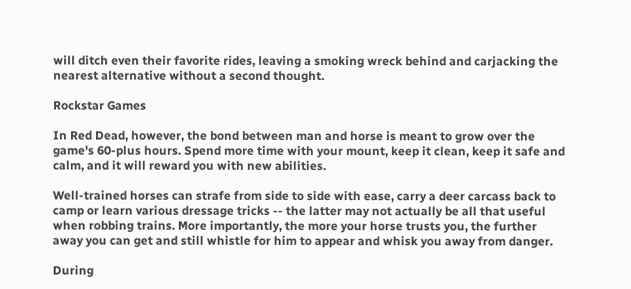will ditch even their favorite rides, leaving a smoking wreck behind and carjacking the nearest alternative without a second thought.

Rockstar Games

In Red Dead, however, the bond between man and horse is meant to grow over the game's 60-plus hours. Spend more time with your mount, keep it clean, keep it safe and calm, and it will reward you with new abilities.

Well-trained horses can strafe from side to side with ease, carry a deer carcass back to camp or learn various dressage tricks -- the latter may not actually be all that useful when robbing trains. More importantly, the more your horse trusts you, the further away you can get and still whistle for him to appear and whisk you away from danger.

During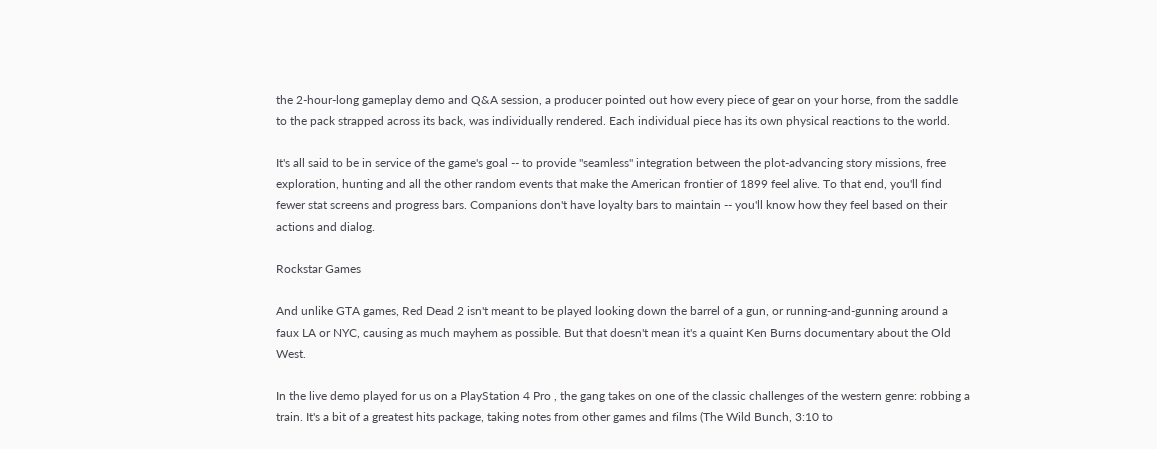the 2-hour-long gameplay demo and Q&A session, a producer pointed out how every piece of gear on your horse, from the saddle to the pack strapped across its back, was individually rendered. Each individual piece has its own physical reactions to the world.

It's all said to be in service of the game's goal -- to provide "seamless" integration between the plot-advancing story missions, free exploration, hunting and all the other random events that make the American frontier of 1899 feel alive. To that end, you'll find fewer stat screens and progress bars. Companions don't have loyalty bars to maintain -- you'll know how they feel based on their actions and dialog.

Rockstar Games

And unlike GTA games, Red Dead 2 isn't meant to be played looking down the barrel of a gun, or running-and-gunning around a faux LA or NYC, causing as much mayhem as possible. But that doesn't mean it's a quaint Ken Burns documentary about the Old West.

In the live demo played for us on a PlayStation 4 Pro , the gang takes on one of the classic challenges of the western genre: robbing a train. It's a bit of a greatest hits package, taking notes from other games and films (The Wild Bunch, 3:10 to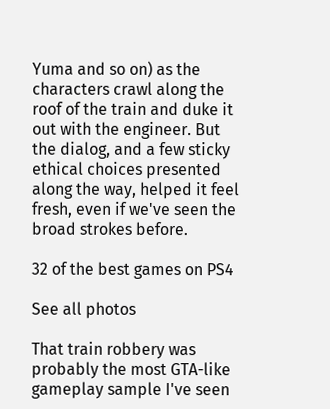Yuma and so on) as the characters crawl along the roof of the train and duke it out with the engineer. But the dialog, and a few sticky ethical choices presented along the way, helped it feel fresh, even if we've seen the broad strokes before.

32 of the best games on PS4

See all photos

That train robbery was probably the most GTA-like gameplay sample I've seen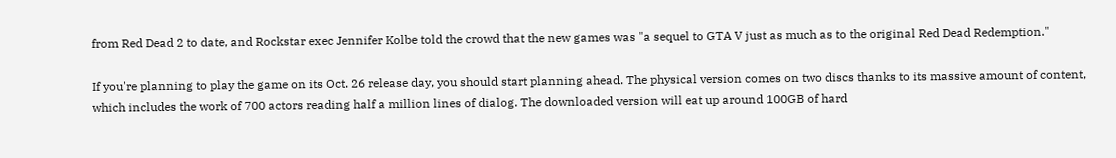from Red Dead 2 to date, and Rockstar exec Jennifer Kolbe told the crowd that the new games was "a sequel to GTA V just as much as to the original Red Dead Redemption."

If you're planning to play the game on its Oct. 26 release day, you should start planning ahead. The physical version comes on two discs thanks to its massive amount of content, which includes the work of 700 actors reading half a million lines of dialog. The downloaded version will eat up around 100GB of hard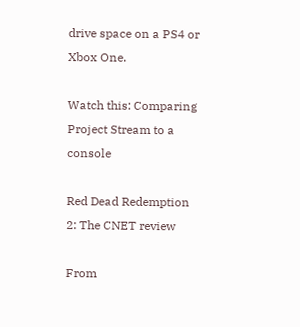drive space on a PS4 or Xbox One.

Watch this: Comparing Project Stream to a console

Red Dead Redemption 2: The CNET review

From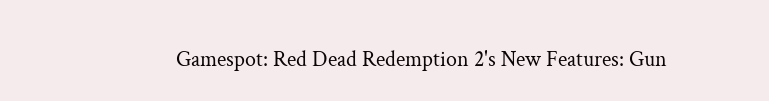Gamespot: Red Dead Redemption 2's New Features: Gun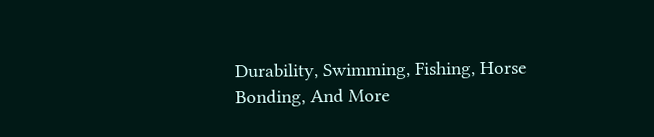Durability, Swimming, Fishing, Horse Bonding, And More